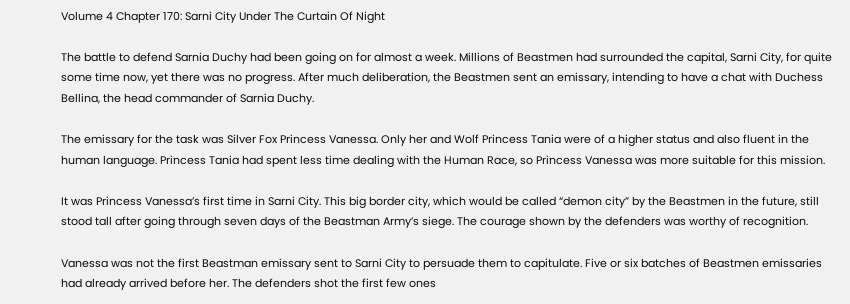Volume 4 Chapter 170: Sarni City Under The Curtain Of Night

The battle to defend Sarnia Duchy had been going on for almost a week. Millions of Beastmen had surrounded the capital, Sarni City, for quite some time now, yet there was no progress. After much deliberation, the Beastmen sent an emissary, intending to have a chat with Duchess Bellina, the head commander of Sarnia Duchy.

The emissary for the task was Silver Fox Princess Vanessa. Only her and Wolf Princess Tania were of a higher status and also fluent in the human language. Princess Tania had spent less time dealing with the Human Race, so Princess Vanessa was more suitable for this mission.

It was Princess Vanessa’s first time in Sarni City. This big border city, which would be called “demon city” by the Beastmen in the future, still stood tall after going through seven days of the Beastman Army’s siege. The courage shown by the defenders was worthy of recognition.

Vanessa was not the first Beastman emissary sent to Sarni City to persuade them to capitulate. Five or six batches of Beastmen emissaries had already arrived before her. The defenders shot the first few ones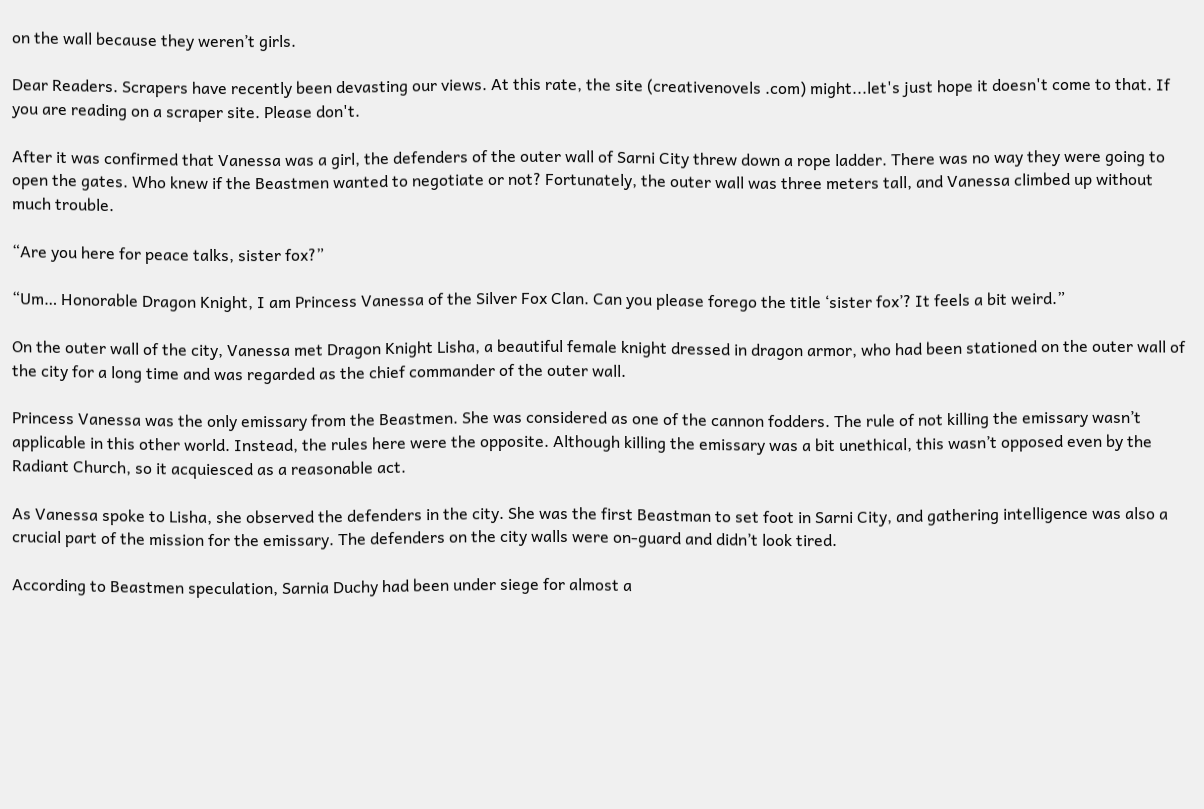on the wall because they weren’t girls.

Dear Readers. Scrapers have recently been devasting our views. At this rate, the site (creativenovels .com) might...let's just hope it doesn't come to that. If you are reading on a scraper site. Please don't.

After it was confirmed that Vanessa was a girl, the defenders of the outer wall of Sarni City threw down a rope ladder. There was no way they were going to open the gates. Who knew if the Beastmen wanted to negotiate or not? Fortunately, the outer wall was three meters tall, and Vanessa climbed up without much trouble.

“Are you here for peace talks, sister fox?”

“Um… Honorable Dragon Knight, I am Princess Vanessa of the Silver Fox Clan. Can you please forego the title ‘sister fox’? It feels a bit weird.”

On the outer wall of the city, Vanessa met Dragon Knight Lisha, a beautiful female knight dressed in dragon armor, who had been stationed on the outer wall of the city for a long time and was regarded as the chief commander of the outer wall.

Princess Vanessa was the only emissary from the Beastmen. She was considered as one of the cannon fodders. The rule of not killing the emissary wasn’t applicable in this other world. Instead, the rules here were the opposite. Although killing the emissary was a bit unethical, this wasn’t opposed even by the Radiant Church, so it acquiesced as a reasonable act.

As Vanessa spoke to Lisha, she observed the defenders in the city. She was the first Beastman to set foot in Sarni City, and gathering intelligence was also a crucial part of the mission for the emissary. The defenders on the city walls were on-guard and didn’t look tired.

According to Beastmen speculation, Sarnia Duchy had been under siege for almost a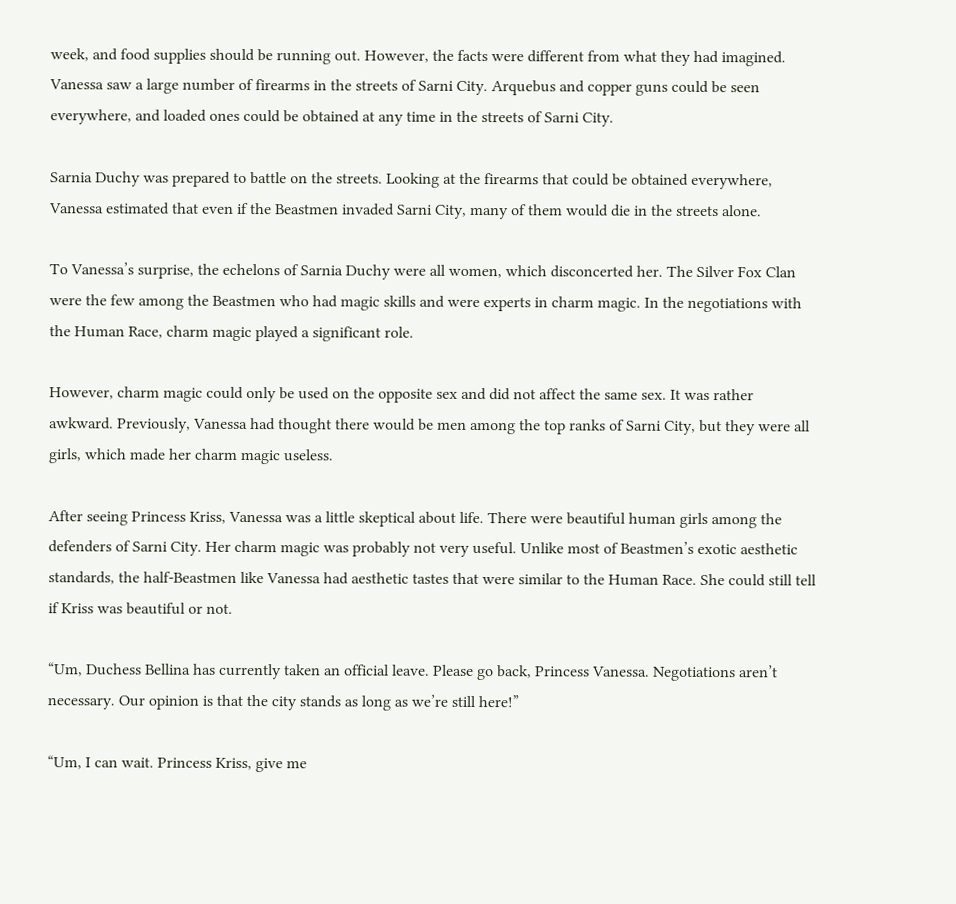week, and food supplies should be running out. However, the facts were different from what they had imagined. Vanessa saw a large number of firearms in the streets of Sarni City. Arquebus and copper guns could be seen everywhere, and loaded ones could be obtained at any time in the streets of Sarni City.

Sarnia Duchy was prepared to battle on the streets. Looking at the firearms that could be obtained everywhere, Vanessa estimated that even if the Beastmen invaded Sarni City, many of them would die in the streets alone.

To Vanessa’s surprise, the echelons of Sarnia Duchy were all women, which disconcerted her. The Silver Fox Clan were the few among the Beastmen who had magic skills and were experts in charm magic. In the negotiations with the Human Race, charm magic played a significant role.

However, charm magic could only be used on the opposite sex and did not affect the same sex. It was rather awkward. Previously, Vanessa had thought there would be men among the top ranks of Sarni City, but they were all girls, which made her charm magic useless.

After seeing Princess Kriss, Vanessa was a little skeptical about life. There were beautiful human girls among the defenders of Sarni City. Her charm magic was probably not very useful. Unlike most of Beastmen’s exotic aesthetic standards, the half-Beastmen like Vanessa had aesthetic tastes that were similar to the Human Race. She could still tell if Kriss was beautiful or not.

“Um, Duchess Bellina has currently taken an official leave. Please go back, Princess Vanessa. Negotiations aren’t necessary. Our opinion is that the city stands as long as we’re still here!”

“Um, I can wait. Princess Kriss, give me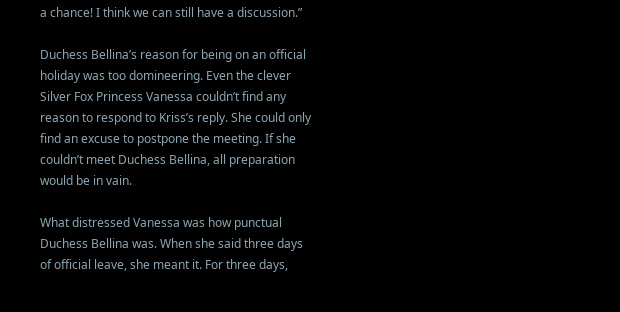a chance! I think we can still have a discussion.”

Duchess Bellina’s reason for being on an official holiday was too domineering. Even the clever Silver Fox Princess Vanessa couldn’t find any reason to respond to Kriss’s reply. She could only find an excuse to postpone the meeting. If she couldn’t meet Duchess Bellina, all preparation would be in vain.

What distressed Vanessa was how punctual Duchess Bellina was. When she said three days of official leave, she meant it. For three days,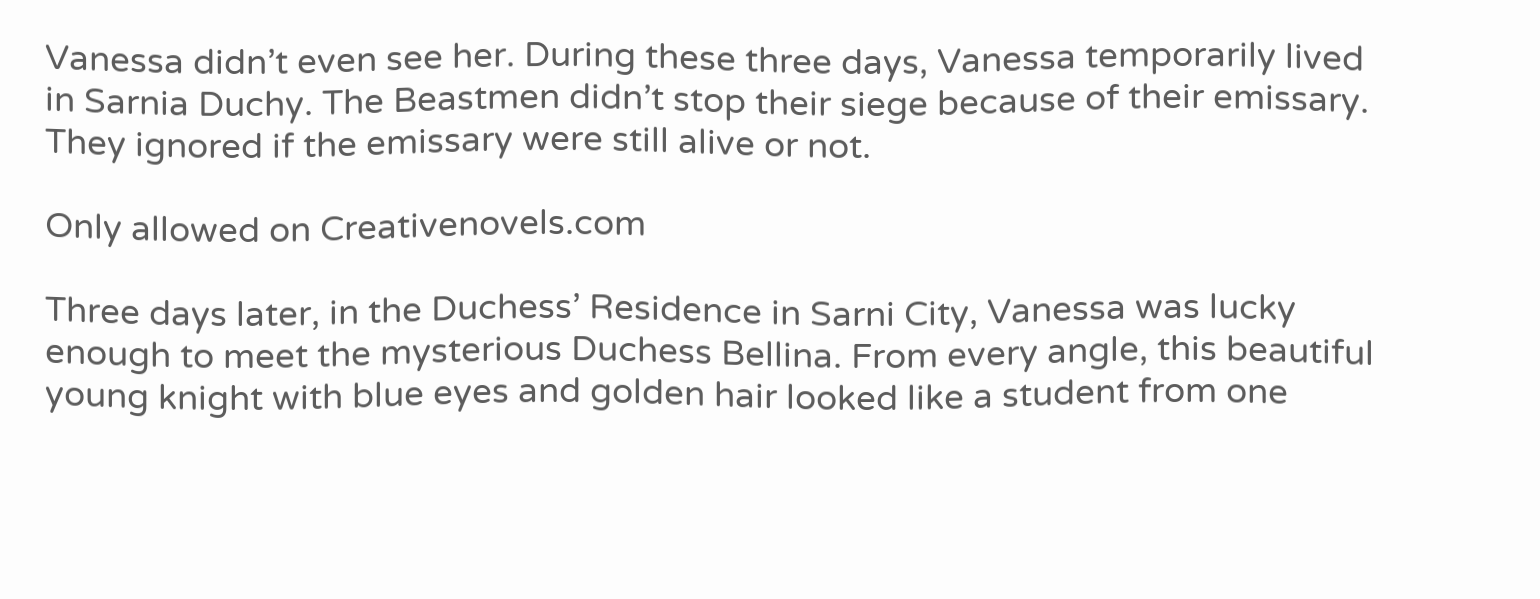Vanessa didn’t even see her. During these three days, Vanessa temporarily lived in Sarnia Duchy. The Beastmen didn’t stop their siege because of their emissary. They ignored if the emissary were still alive or not.

Only allowed on Creativenovels.com

Three days later, in the Duchess’ Residence in Sarni City, Vanessa was lucky enough to meet the mysterious Duchess Bellina. From every angle, this beautiful young knight with blue eyes and golden hair looked like a student from one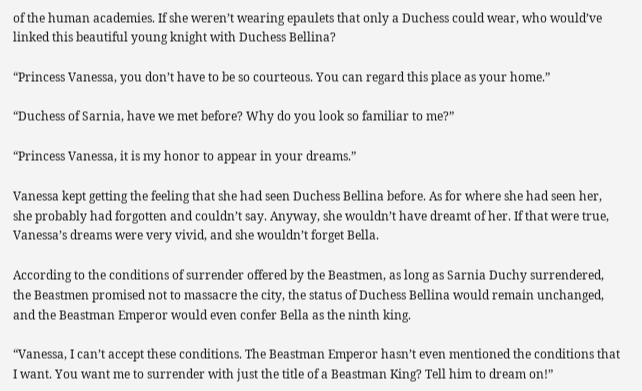of the human academies. If she weren’t wearing epaulets that only a Duchess could wear, who would’ve linked this beautiful young knight with Duchess Bellina?

“Princess Vanessa, you don’t have to be so courteous. You can regard this place as your home.”

“Duchess of Sarnia, have we met before? Why do you look so familiar to me?”

“Princess Vanessa, it is my honor to appear in your dreams.”

Vanessa kept getting the feeling that she had seen Duchess Bellina before. As for where she had seen her, she probably had forgotten and couldn’t say. Anyway, she wouldn’t have dreamt of her. If that were true, Vanessa’s dreams were very vivid, and she wouldn’t forget Bella.

According to the conditions of surrender offered by the Beastmen, as long as Sarnia Duchy surrendered, the Beastmen promised not to massacre the city, the status of Duchess Bellina would remain unchanged, and the Beastman Emperor would even confer Bella as the ninth king.

“Vanessa, I can’t accept these conditions. The Beastman Emperor hasn’t even mentioned the conditions that I want. You want me to surrender with just the title of a Beastman King? Tell him to dream on!”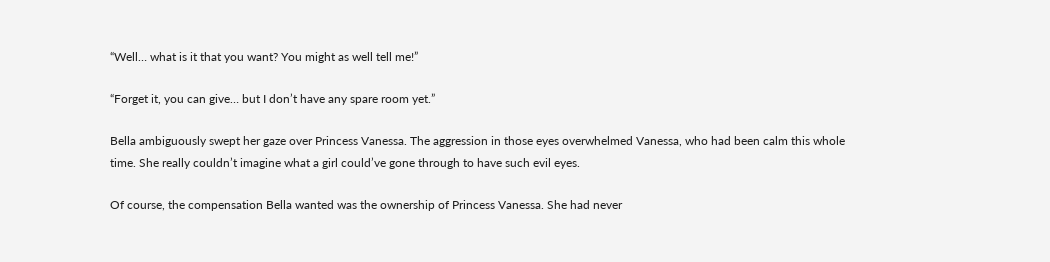“Well… what is it that you want? You might as well tell me!”

“Forget it, you can give… but I don’t have any spare room yet.”

Bella ambiguously swept her gaze over Princess Vanessa. The aggression in those eyes overwhelmed Vanessa, who had been calm this whole time. She really couldn’t imagine what a girl could’ve gone through to have such evil eyes.

Of course, the compensation Bella wanted was the ownership of Princess Vanessa. She had never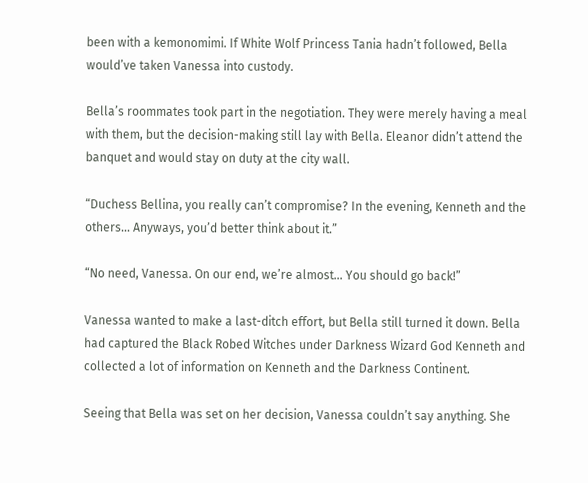been with a kemonomimi. If White Wolf Princess Tania hadn’t followed, Bella would’ve taken Vanessa into custody.

Bella’s roommates took part in the negotiation. They were merely having a meal with them, but the decision-making still lay with Bella. Eleanor didn’t attend the banquet and would stay on duty at the city wall.

“Duchess Bellina, you really can’t compromise? In the evening, Kenneth and the others… Anyways, you’d better think about it.”

“No need, Vanessa. On our end, we’re almost… You should go back!”

Vanessa wanted to make a last-ditch effort, but Bella still turned it down. Bella had captured the Black Robed Witches under Darkness Wizard God Kenneth and collected a lot of information on Kenneth and the Darkness Continent.

Seeing that Bella was set on her decision, Vanessa couldn’t say anything. She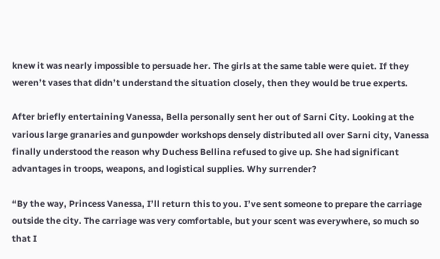knew it was nearly impossible to persuade her. The girls at the same table were quiet. If they weren’t vases that didn’t understand the situation closely, then they would be true experts.

After briefly entertaining Vanessa, Bella personally sent her out of Sarni City. Looking at the various large granaries and gunpowder workshops densely distributed all over Sarni city, Vanessa finally understood the reason why Duchess Bellina refused to give up. She had significant advantages in troops, weapons, and logistical supplies. Why surrender?

“By the way, Princess Vanessa, I’ll return this to you. I’ve sent someone to prepare the carriage outside the city. The carriage was very comfortable, but your scent was everywhere, so much so that I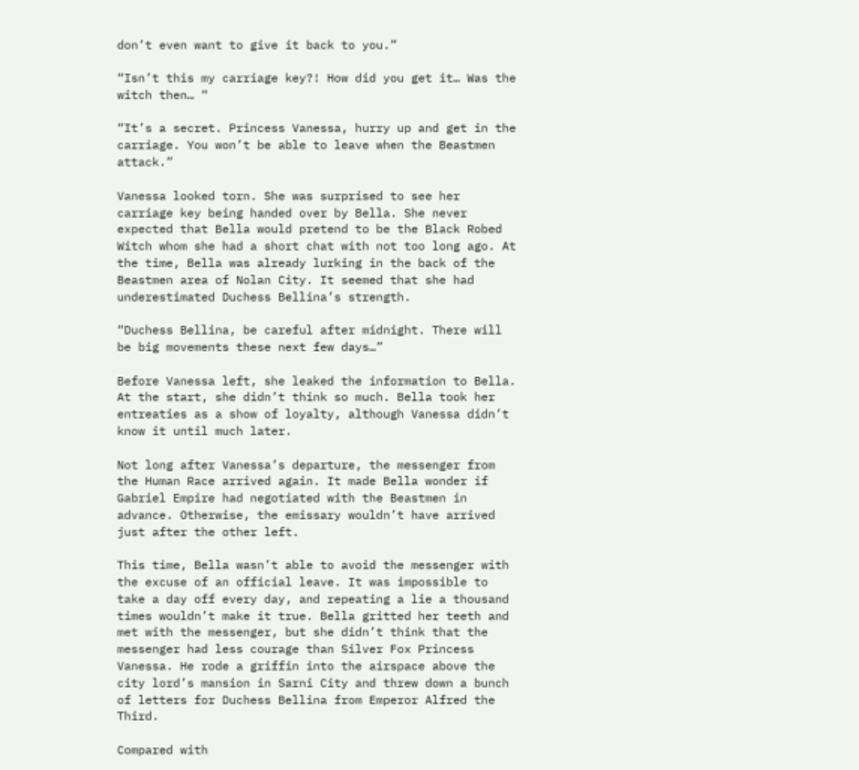don’t even want to give it back to you.”

“Isn’t this my carriage key?! How did you get it… Was the witch then… “

“It’s a secret. Princess Vanessa, hurry up and get in the carriage. You won’t be able to leave when the Beastmen attack.”

Vanessa looked torn. She was surprised to see her carriage key being handed over by Bella. She never expected that Bella would pretend to be the Black Robed Witch whom she had a short chat with not too long ago. At the time, Bella was already lurking in the back of the Beastmen area of Nolan City. It seemed that she had underestimated Duchess Bellina’s strength.

“Duchess Bellina, be careful after midnight. There will be big movements these next few days…”

Before Vanessa left, she leaked the information to Bella. At the start, she didn’t think so much. Bella took her entreaties as a show of loyalty, although Vanessa didn’t know it until much later.

Not long after Vanessa’s departure, the messenger from the Human Race arrived again. It made Bella wonder if Gabriel Empire had negotiated with the Beastmen in advance. Otherwise, the emissary wouldn’t have arrived just after the other left.

This time, Bella wasn’t able to avoid the messenger with the excuse of an official leave. It was impossible to take a day off every day, and repeating a lie a thousand times wouldn’t make it true. Bella gritted her teeth and met with the messenger, but she didn’t think that the messenger had less courage than Silver Fox Princess Vanessa. He rode a griffin into the airspace above the city lord’s mansion in Sarni City and threw down a bunch of letters for Duchess Bellina from Emperor Alfred the Third.

Compared with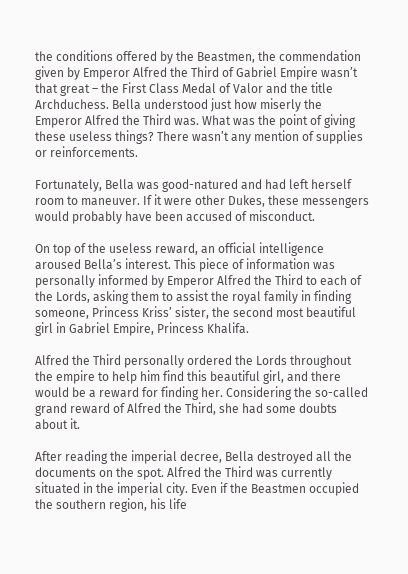the conditions offered by the Beastmen, the commendation given by Emperor Alfred the Third of Gabriel Empire wasn’t that great – the First Class Medal of Valor and the title Archduchess. Bella understood just how miserly the Emperor Alfred the Third was. What was the point of giving these useless things? There wasn’t any mention of supplies or reinforcements.

Fortunately, Bella was good-natured and had left herself room to maneuver. If it were other Dukes, these messengers would probably have been accused of misconduct.

On top of the useless reward, an official intelligence aroused Bella’s interest. This piece of information was personally informed by Emperor Alfred the Third to each of the Lords, asking them to assist the royal family in finding someone, Princess Kriss’ sister, the second most beautiful girl in Gabriel Empire, Princess Khalifa.

Alfred the Third personally ordered the Lords throughout the empire to help him find this beautiful girl, and there would be a reward for finding her. Considering the so-called grand reward of Alfred the Third, she had some doubts about it.

After reading the imperial decree, Bella destroyed all the documents on the spot. Alfred the Third was currently situated in the imperial city. Even if the Beastmen occupied the southern region, his life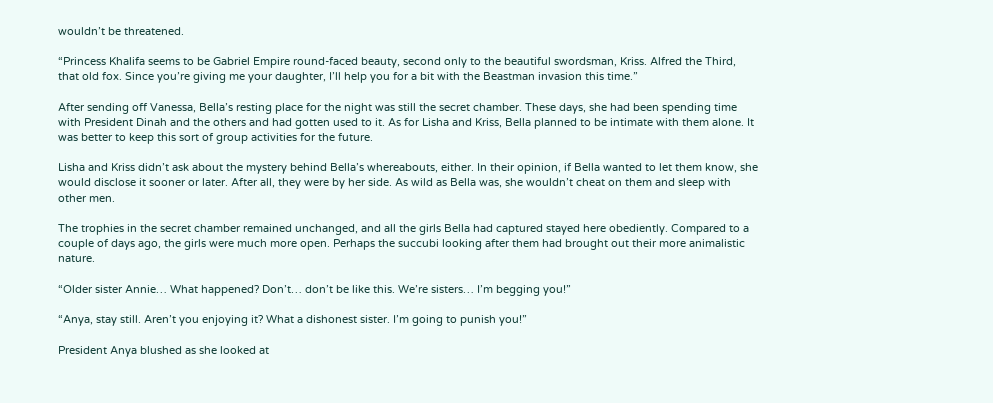wouldn’t be threatened.

“Princess Khalifa seems to be Gabriel Empire round-faced beauty, second only to the beautiful swordsman, Kriss. Alfred the Third, that old fox. Since you’re giving me your daughter, I’ll help you for a bit with the Beastman invasion this time.”

After sending off Vanessa, Bella’s resting place for the night was still the secret chamber. These days, she had been spending time with President Dinah and the others and had gotten used to it. As for Lisha and Kriss, Bella planned to be intimate with them alone. It was better to keep this sort of group activities for the future.

Lisha and Kriss didn’t ask about the mystery behind Bella’s whereabouts, either. In their opinion, if Bella wanted to let them know, she would disclose it sooner or later. After all, they were by her side. As wild as Bella was, she wouldn’t cheat on them and sleep with other men.

The trophies in the secret chamber remained unchanged, and all the girls Bella had captured stayed here obediently. Compared to a couple of days ago, the girls were much more open. Perhaps the succubi looking after them had brought out their more animalistic nature.

“Older sister Annie… What happened? Don’t… don’t be like this. We’re sisters… I’m begging you!”

“Anya, stay still. Aren’t you enjoying it? What a dishonest sister. I’m going to punish you!”

President Anya blushed as she looked at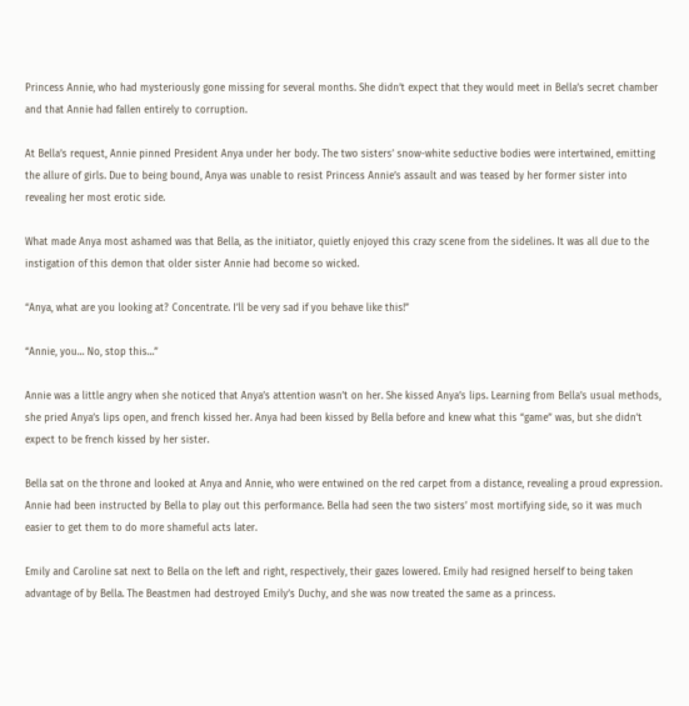Princess Annie, who had mysteriously gone missing for several months. She didn’t expect that they would meet in Bella’s secret chamber and that Annie had fallen entirely to corruption.

At Bella’s request, Annie pinned President Anya under her body. The two sisters’ snow-white seductive bodies were intertwined, emitting the allure of girls. Due to being bound, Anya was unable to resist Princess Annie’s assault and was teased by her former sister into revealing her most erotic side.

What made Anya most ashamed was that Bella, as the initiator, quietly enjoyed this crazy scene from the sidelines. It was all due to the instigation of this demon that older sister Annie had become so wicked.

“Anya, what are you looking at? Concentrate. I’ll be very sad if you behave like this!”

“Annie, you… No, stop this…”

Annie was a little angry when she noticed that Anya’s attention wasn’t on her. She kissed Anya’s lips. Learning from Bella’s usual methods, she pried Anya’s lips open, and french kissed her. Anya had been kissed by Bella before and knew what this “game” was, but she didn’t expect to be french kissed by her sister.

Bella sat on the throne and looked at Anya and Annie, who were entwined on the red carpet from a distance, revealing a proud expression. Annie had been instructed by Bella to play out this performance. Bella had seen the two sisters’ most mortifying side, so it was much easier to get them to do more shameful acts later.

Emily and Caroline sat next to Bella on the left and right, respectively, their gazes lowered. Emily had resigned herself to being taken advantage of by Bella. The Beastmen had destroyed Emily’s Duchy, and she was now treated the same as a princess.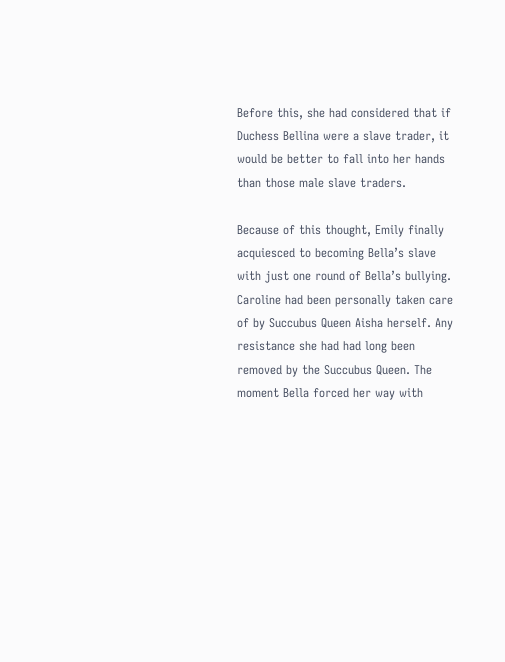Before this, she had considered that if Duchess Bellina were a slave trader, it would be better to fall into her hands than those male slave traders.

Because of this thought, Emily finally acquiesced to becoming Bella’s slave with just one round of Bella’s bullying. Caroline had been personally taken care of by Succubus Queen Aisha herself. Any resistance she had had long been removed by the Succubus Queen. The moment Bella forced her way with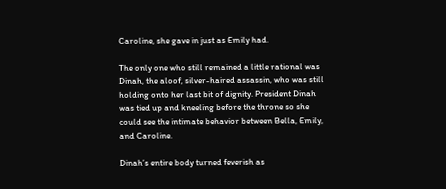Caroline, she gave in just as Emily had.

The only one who still remained a little rational was Dinah, the aloof, silver-haired assassin, who was still holding onto her last bit of dignity. President Dinah was tied up and kneeling before the throne so she could see the intimate behavior between Bella, Emily, and Caroline.

Dinah’s entire body turned feverish as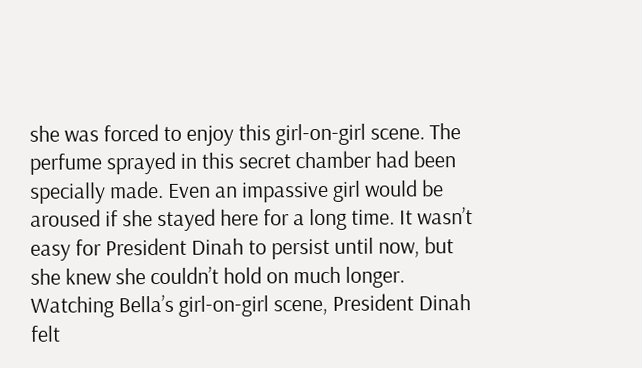she was forced to enjoy this girl-on-girl scene. The perfume sprayed in this secret chamber had been specially made. Even an impassive girl would be aroused if she stayed here for a long time. It wasn’t easy for President Dinah to persist until now, but she knew she couldn’t hold on much longer. Watching Bella’s girl-on-girl scene, President Dinah felt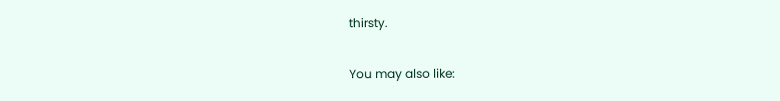thirsty.

You may also like: